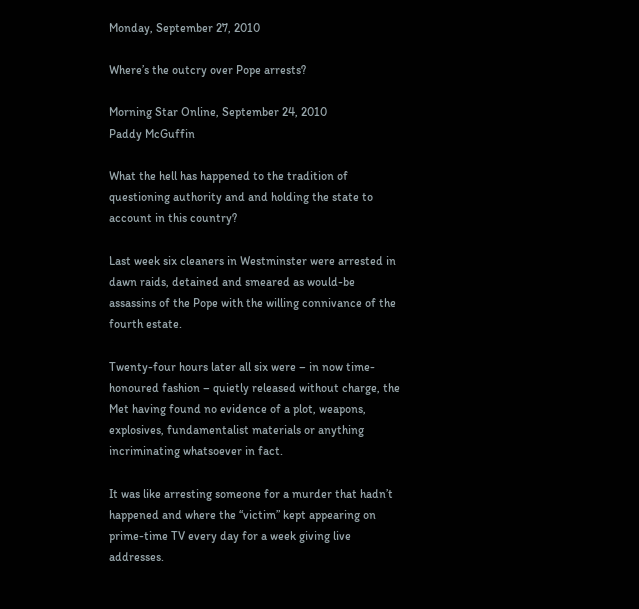Monday, September 27, 2010

Where’s the outcry over Pope arrests?

Morning Star Online, September 24, 2010
Paddy McGuffin

What the hell has happened to the tradition of questioning authority and and holding the state to account in this country?

Last week six cleaners in Westminster were arrested in dawn raids, detained and smeared as would-be assassins of the Pope with the willing connivance of the fourth estate.

Twenty-four hours later all six were – in now time-honoured fashion – quietly released without charge, the Met having found no evidence of a plot, weapons, explosives, fundamentalist materials or anything incriminating whatsoever in fact.

It was like arresting someone for a murder that hadn’t happened and where the “victim” kept appearing on prime-time TV every day for a week giving live addresses.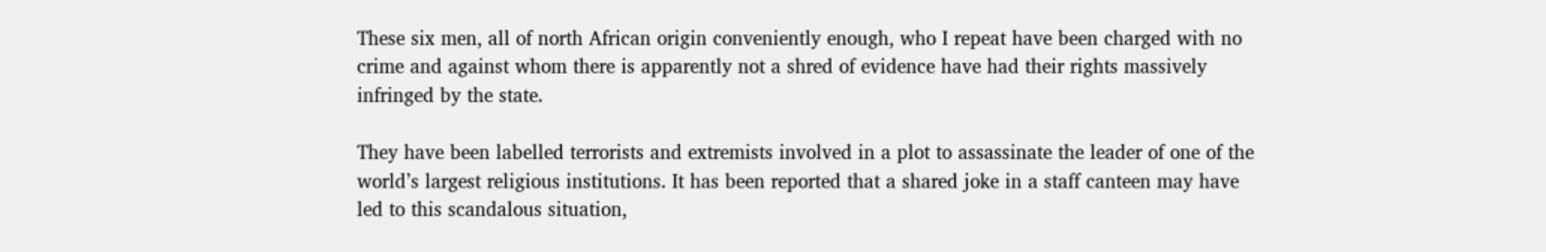These six men, all of north African origin conveniently enough, who I repeat have been charged with no crime and against whom there is apparently not a shred of evidence have had their rights massively infringed by the state.

They have been labelled terrorists and extremists involved in a plot to assassinate the leader of one of the world’s largest religious institutions. It has been reported that a shared joke in a staff canteen may have led to this scandalous situation,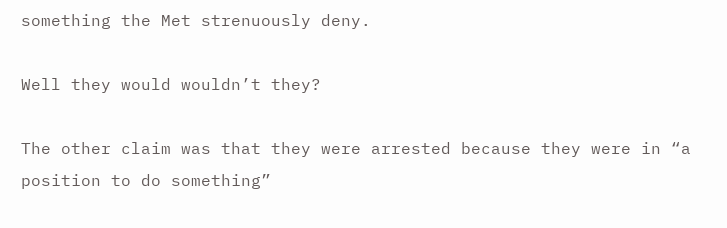something the Met strenuously deny.

Well they would wouldn’t they?

The other claim was that they were arrested because they were in “a position to do something”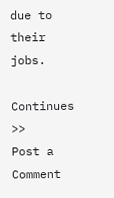due to their jobs.

Continues >>
Post a Comment